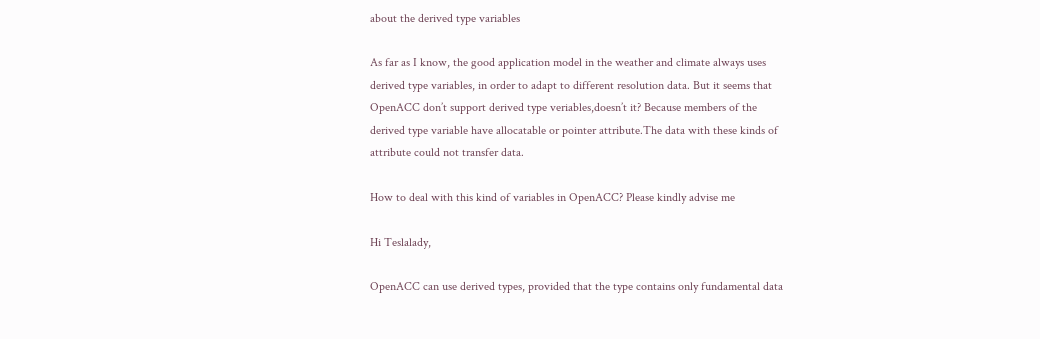about the derived type variables

As far as I know, the good application model in the weather and climate always uses derived type variables, in order to adapt to different resolution data. But it seems that OpenACC don’t support derived type veriables,doesn’t it? Because members of the derived type variable have allocatable or pointer attribute.The data with these kinds of attribute could not transfer data.

How to deal with this kind of variables in OpenACC? Please kindly advise me

Hi Teslalady,

OpenACC can use derived types, provided that the type contains only fundamental data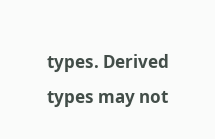types. Derived types may not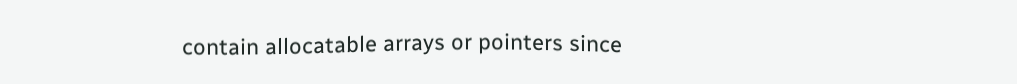contain allocatable arrays or pointers since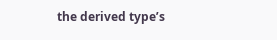the derived type’s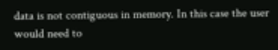data is not contiguous in memory. In this case the user would need to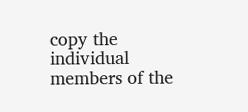copy the individual members of the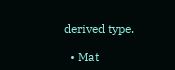derived type.

  • Mat